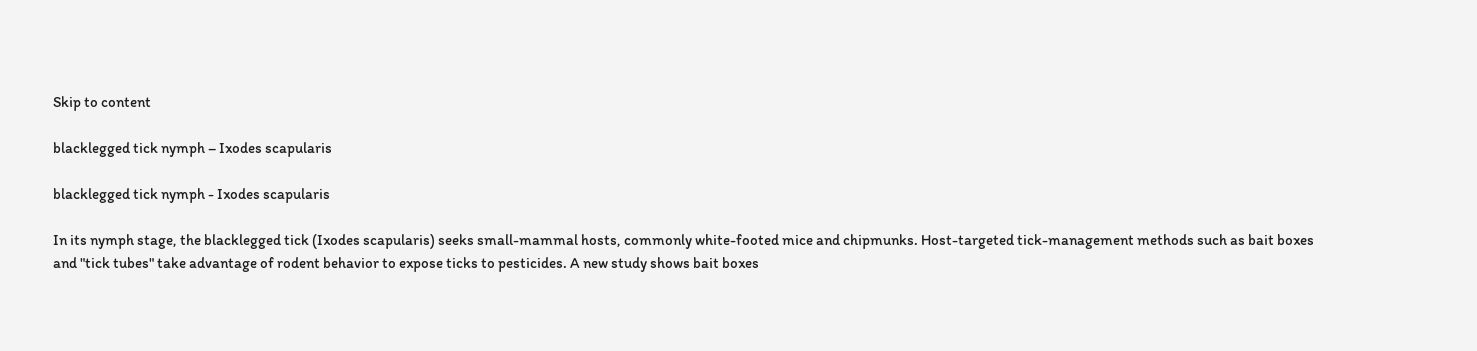Skip to content

blacklegged tick nymph – Ixodes scapularis

blacklegged tick nymph - Ixodes scapularis

In its nymph stage, the blacklegged tick (Ixodes scapularis) seeks small-mammal hosts, commonly white-footed mice and chipmunks. Host-targeted tick-management methods such as bait boxes and "tick tubes" take advantage of rodent behavior to expose ticks to pesticides. A new study shows bait boxes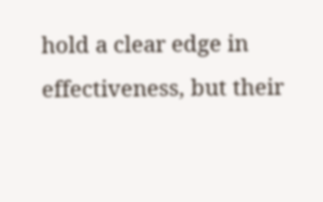hold a clear edge in effectiveness, but their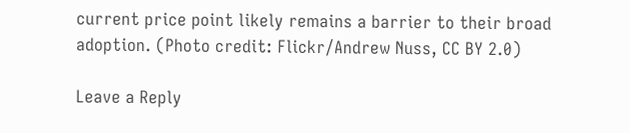current price point likely remains a barrier to their broad adoption. (Photo credit: Flickr/Andrew Nuss, CC BY 2.0)

Leave a Reply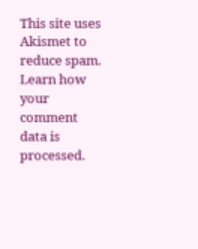This site uses Akismet to reduce spam. Learn how your comment data is processed.